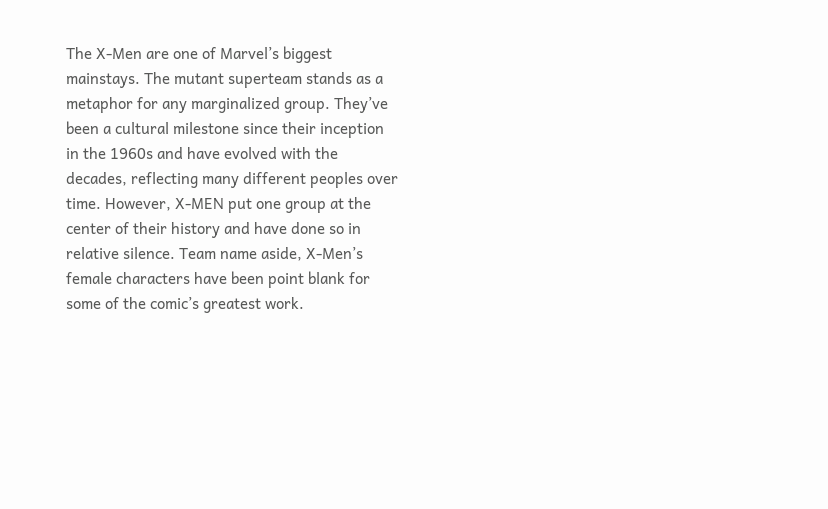The X-Men are one of Marvel’s biggest mainstays. The mutant superteam stands as a metaphor for any marginalized group. They’ve been a cultural milestone since their inception in the 1960s and have evolved with the decades, reflecting many different peoples over time. However, X-MEN put one group at the center of their history and have done so in relative silence. Team name aside, X-Men’s female characters have been point blank for some of the comic’s greatest work.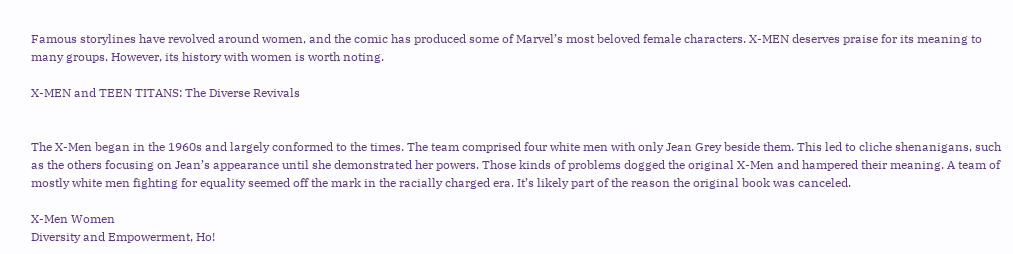Famous storylines have revolved around women, and the comic has produced some of Marvel’s most beloved female characters. X-MEN deserves praise for its meaning to many groups. However, its history with women is worth noting.

X-MEN and TEEN TITANS: The Diverse Revivals


The X-Men began in the 1960s and largely conformed to the times. The team comprised four white men with only Jean Grey beside them. This led to cliche shenanigans, such as the others focusing on Jean’s appearance until she demonstrated her powers. Those kinds of problems dogged the original X-Men and hampered their meaning. A team of mostly white men fighting for equality seemed off the mark in the racially charged era. It’s likely part of the reason the original book was canceled.

X-Men Women
Diversity and Empowerment, Ho!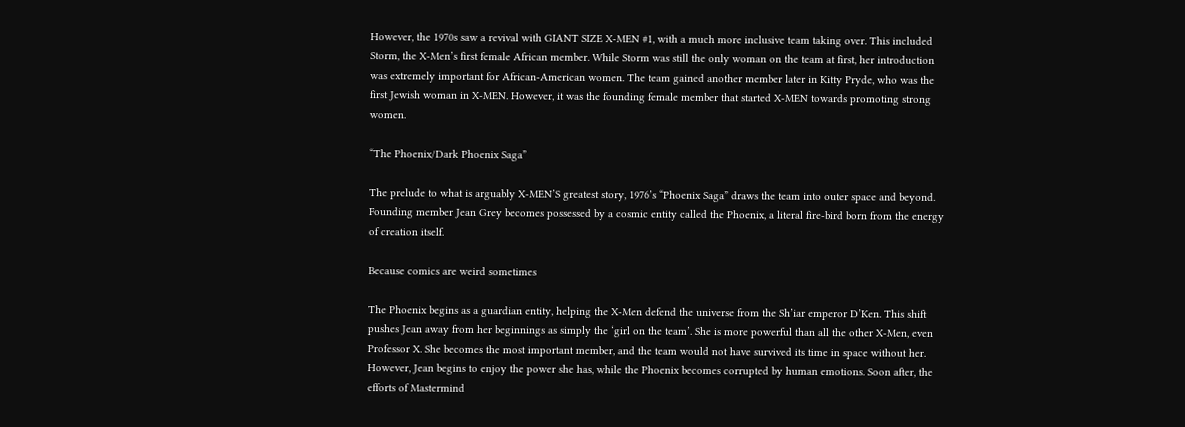However, the 1970s saw a revival with GIANT SIZE X-MEN #1, with a much more inclusive team taking over. This included Storm, the X-Men’s first female African member. While Storm was still the only woman on the team at first, her introduction was extremely important for African-American women. The team gained another member later in Kitty Pryde, who was the first Jewish woman in X-MEN. However, it was the founding female member that started X-MEN towards promoting strong women.

“The Phoenix/Dark Phoenix Saga”

The prelude to what is arguably X-MEN’S greatest story, 1976’s “Phoenix Saga” draws the team into outer space and beyond. Founding member Jean Grey becomes possessed by a cosmic entity called the Phoenix, a literal fire-bird born from the energy of creation itself.

Because comics are weird sometimes

The Phoenix begins as a guardian entity, helping the X-Men defend the universe from the Sh’iar emperor D’Ken. This shift pushes Jean away from her beginnings as simply the ‘girl on the team’. She is more powerful than all the other X-Men, even Professor X. She becomes the most important member, and the team would not have survived its time in space without her. However, Jean begins to enjoy the power she has, while the Phoenix becomes corrupted by human emotions. Soon after, the efforts of Mastermind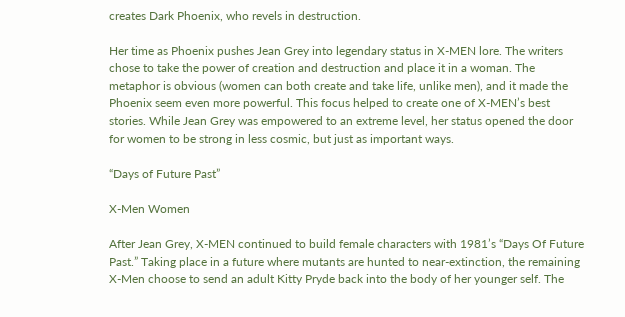creates Dark Phoenix, who revels in destruction.

Her time as Phoenix pushes Jean Grey into legendary status in X-MEN lore. The writers chose to take the power of creation and destruction and place it in a woman. The metaphor is obvious (women can both create and take life, unlike men), and it made the Phoenix seem even more powerful. This focus helped to create one of X-MEN’s best stories. While Jean Grey was empowered to an extreme level, her status opened the door for women to be strong in less cosmic, but just as important ways.

“Days of Future Past”

X-Men Women

After Jean Grey, X-MEN continued to build female characters with 1981’s “Days Of Future Past.” Taking place in a future where mutants are hunted to near-extinction, the remaining X-Men choose to send an adult Kitty Pryde back into the body of her younger self. The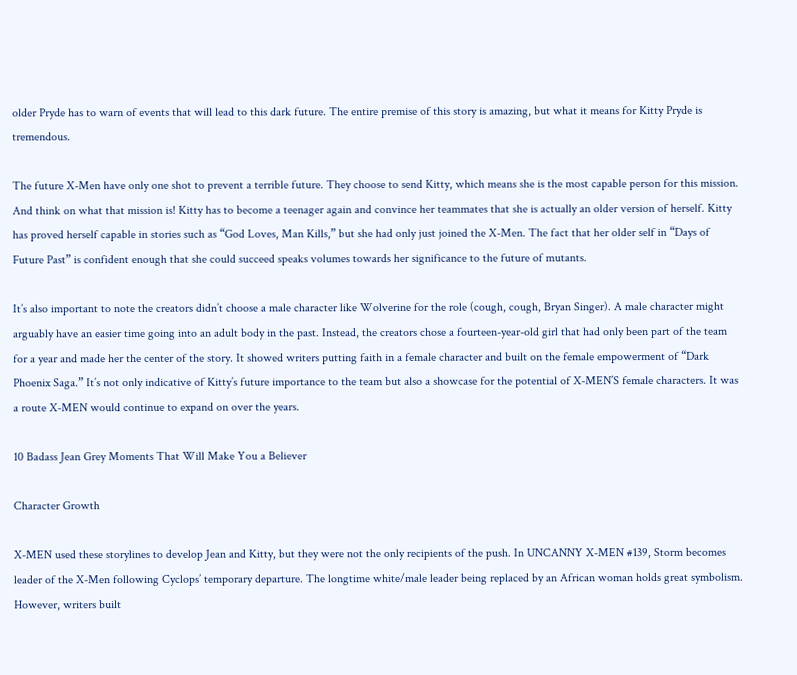older Pryde has to warn of events that will lead to this dark future. The entire premise of this story is amazing, but what it means for Kitty Pryde is tremendous.

The future X-Men have only one shot to prevent a terrible future. They choose to send Kitty, which means she is the most capable person for this mission. And think on what that mission is! Kitty has to become a teenager again and convince her teammates that she is actually an older version of herself. Kitty has proved herself capable in stories such as “God Loves, Man Kills,” but she had only just joined the X-Men. The fact that her older self in “Days of Future Past” is confident enough that she could succeed speaks volumes towards her significance to the future of mutants.

It’s also important to note the creators didn’t choose a male character like Wolverine for the role (cough, cough, Bryan Singer). A male character might arguably have an easier time going into an adult body in the past. Instead, the creators chose a fourteen-year-old girl that had only been part of the team for a year and made her the center of the story. It showed writers putting faith in a female character and built on the female empowerment of “Dark Phoenix Saga.” It’s not only indicative of Kitty’s future importance to the team but also a showcase for the potential of X-MEN’S female characters. It was a route X-MEN would continue to expand on over the years.

10 Badass Jean Grey Moments That Will Make You a Believer

Character Growth

X-MEN used these storylines to develop Jean and Kitty, but they were not the only recipients of the push. In UNCANNY X-MEN #139, Storm becomes leader of the X-Men following Cyclops’ temporary departure. The longtime white/male leader being replaced by an African woman holds great symbolism. However, writers built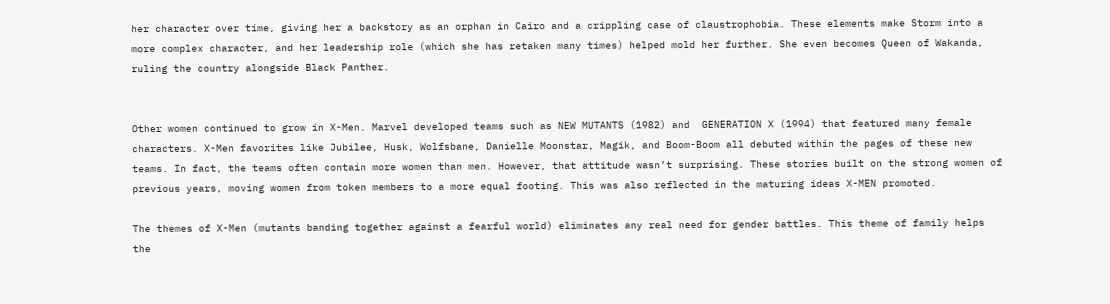her character over time, giving her a backstory as an orphan in Cairo and a crippling case of claustrophobia. These elements make Storm into a more complex character, and her leadership role (which she has retaken many times) helped mold her further. She even becomes Queen of Wakanda, ruling the country alongside Black Panther.


Other women continued to grow in X-Men. Marvel developed teams such as NEW MUTANTS (1982) and  GENERATION X (1994) that featured many female characters. X-Men favorites like Jubilee, Husk, Wolfsbane, Danielle Moonstar, Magik, and Boom-Boom all debuted within the pages of these new teams. In fact, the teams often contain more women than men. However, that attitude wasn’t surprising. These stories built on the strong women of previous years, moving women from token members to a more equal footing. This was also reflected in the maturing ideas X-MEN promoted.

The themes of X-Men (mutants banding together against a fearful world) eliminates any real need for gender battles. This theme of family helps the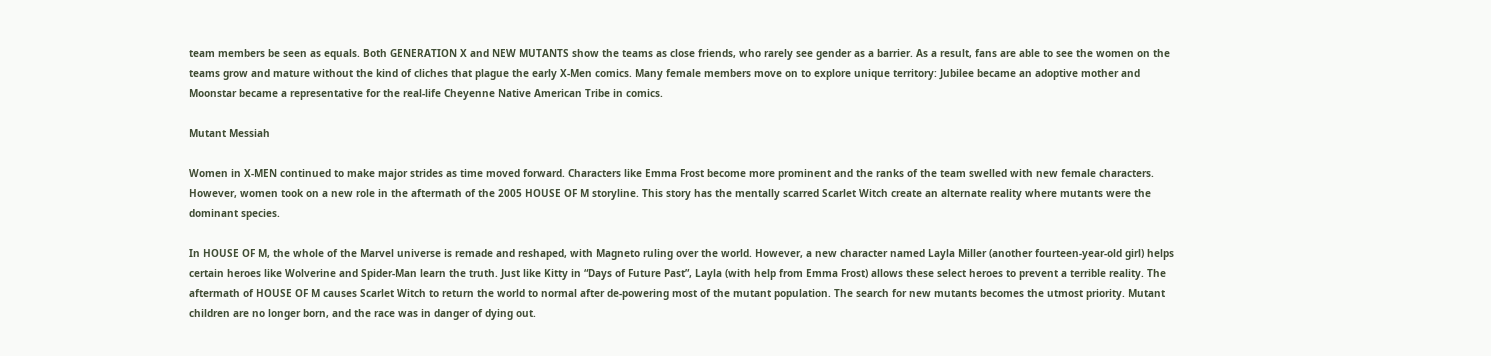team members be seen as equals. Both GENERATION X and NEW MUTANTS show the teams as close friends, who rarely see gender as a barrier. As a result, fans are able to see the women on the teams grow and mature without the kind of cliches that plague the early X-Men comics. Many female members move on to explore unique territory: Jubilee became an adoptive mother and Moonstar became a representative for the real-life Cheyenne Native American Tribe in comics.

Mutant Messiah

Women in X-MEN continued to make major strides as time moved forward. Characters like Emma Frost become more prominent and the ranks of the team swelled with new female characters. However, women took on a new role in the aftermath of the 2005 HOUSE OF M storyline. This story has the mentally scarred Scarlet Witch create an alternate reality where mutants were the dominant species.

In HOUSE OF M, the whole of the Marvel universe is remade and reshaped, with Magneto ruling over the world. However, a new character named Layla Miller (another fourteen-year-old girl) helps certain heroes like Wolverine and Spider-Man learn the truth. Just like Kitty in “Days of Future Past”, Layla (with help from Emma Frost) allows these select heroes to prevent a terrible reality. The aftermath of HOUSE OF M causes Scarlet Witch to return the world to normal after de-powering most of the mutant population. The search for new mutants becomes the utmost priority. Mutant children are no longer born, and the race was in danger of dying out.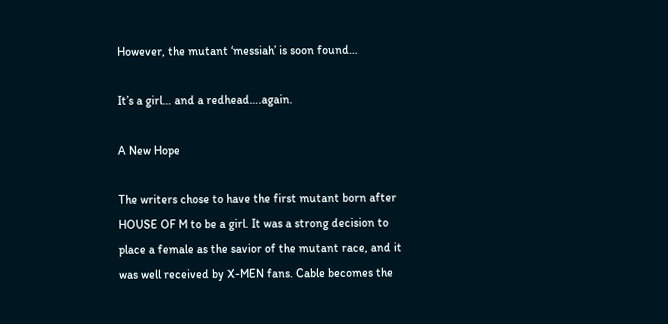However, the mutant ‘messiah’ is soon found…

It’s a girl… and a redhead….again.

A New Hope

The writers chose to have the first mutant born after HOUSE OF M to be a girl. It was a strong decision to place a female as the savior of the mutant race, and it was well received by X-MEN fans. Cable becomes the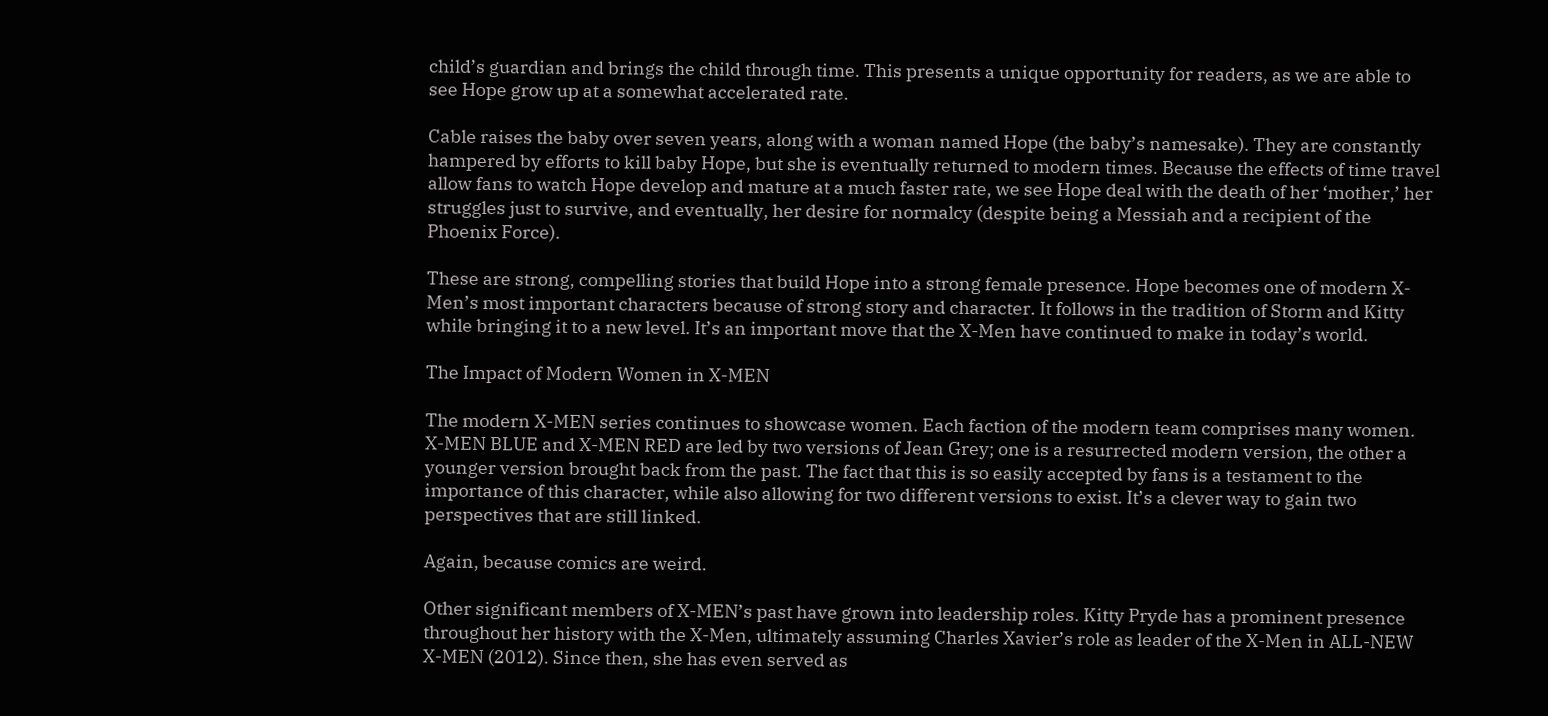child’s guardian and brings the child through time. This presents a unique opportunity for readers, as we are able to see Hope grow up at a somewhat accelerated rate.

Cable raises the baby over seven years, along with a woman named Hope (the baby’s namesake). They are constantly hampered by efforts to kill baby Hope, but she is eventually returned to modern times. Because the effects of time travel allow fans to watch Hope develop and mature at a much faster rate, we see Hope deal with the death of her ‘mother,’ her struggles just to survive, and eventually, her desire for normalcy (despite being a Messiah and a recipient of the Phoenix Force).

These are strong, compelling stories that build Hope into a strong female presence. Hope becomes one of modern X-Men’s most important characters because of strong story and character. It follows in the tradition of Storm and Kitty while bringing it to a new level. It’s an important move that the X-Men have continued to make in today’s world.

The Impact of Modern Women in X-MEN

The modern X-MEN series continues to showcase women. Each faction of the modern team comprises many women. X-MEN BLUE and X-MEN RED are led by two versions of Jean Grey; one is a resurrected modern version, the other a younger version brought back from the past. The fact that this is so easily accepted by fans is a testament to the importance of this character, while also allowing for two different versions to exist. It’s a clever way to gain two perspectives that are still linked.

Again, because comics are weird.

Other significant members of X-MEN’s past have grown into leadership roles. Kitty Pryde has a prominent presence throughout her history with the X-Men, ultimately assuming Charles Xavier’s role as leader of the X-Men in ALL-NEW X-MEN (2012). Since then, she has even served as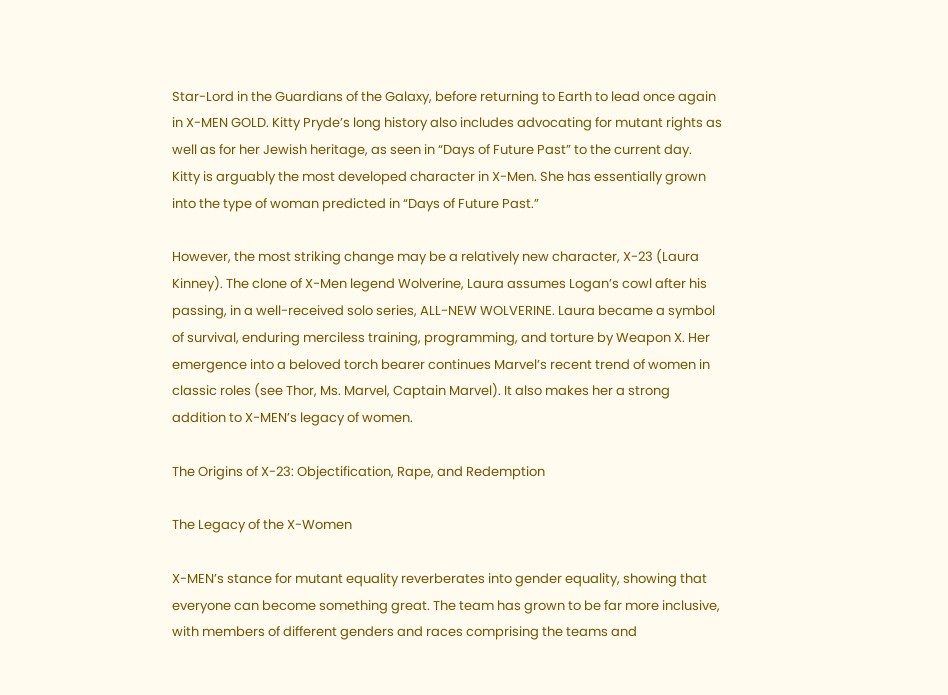Star-Lord in the Guardians of the Galaxy, before returning to Earth to lead once again in X-MEN GOLD. Kitty Pryde’s long history also includes advocating for mutant rights as well as for her Jewish heritage, as seen in “Days of Future Past” to the current day. Kitty is arguably the most developed character in X-Men. She has essentially grown into the type of woman predicted in “Days of Future Past.”

However, the most striking change may be a relatively new character, X-23 (Laura Kinney). The clone of X-Men legend Wolverine, Laura assumes Logan’s cowl after his passing, in a well-received solo series, ALL-NEW WOLVERINE. Laura became a symbol of survival, enduring merciless training, programming, and torture by Weapon X. Her emergence into a beloved torch bearer continues Marvel’s recent trend of women in classic roles (see Thor, Ms. Marvel, Captain Marvel). It also makes her a strong addition to X-MEN’s legacy of women.

The Origins of X-23: Objectification, Rape, and Redemption

The Legacy of the X-Women

X-MEN’s stance for mutant equality reverberates into gender equality, showing that everyone can become something great. The team has grown to be far more inclusive, with members of different genders and races comprising the teams and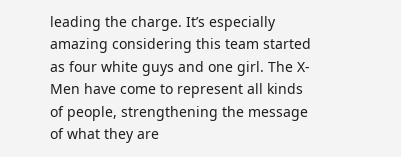leading the charge. It’s especially amazing considering this team started as four white guys and one girl. The X-Men have come to represent all kinds of people, strengthening the message of what they are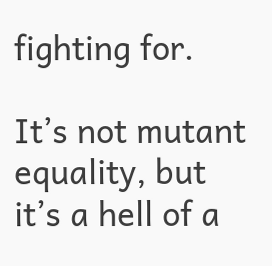fighting for.

It’s not mutant equality, but it’s a hell of a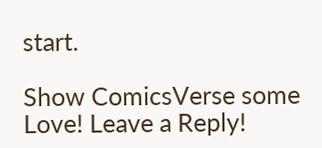start.

Show ComicsVerse some Love! Leave a Reply!